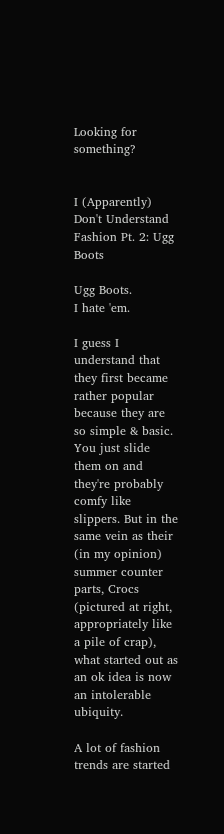Looking for something?


I (Apparently) Don't Understand Fashion Pt. 2: Ugg Boots

Ugg Boots.
I hate 'em.

I guess I understand that they first became rather popular because they are so simple & basic. You just slide them on and they're probably comfy like slippers. But in the same vein as their
(in my opinion) summer counter parts, Crocs (pictured at right, appropriately like a pile of crap), what started out as an ok idea is now an intolerable ubiquity.

A lot of fashion trends are started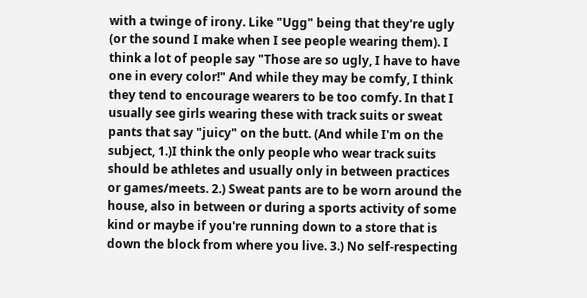with a twinge of irony. Like "Ugg" being that they're ugly (or the sound I make when I see people wearing them). I think a lot of people say "Those are so ugly, I have to have one in every color!" And while they may be comfy, I think they tend to encourage wearers to be too comfy. In that I usually see girls wearing these with track suits or sweat pants that say "juicy" on the butt. (And while I'm on the subject, 1.)I think the only people who wear track suits should be athletes and usually only in between practices or games/meets. 2.) Sweat pants are to be worn around the house, also in between or during a sports activity of some kind or maybe if you're running down to a store that is down the block from where you live. 3.) No self-respecting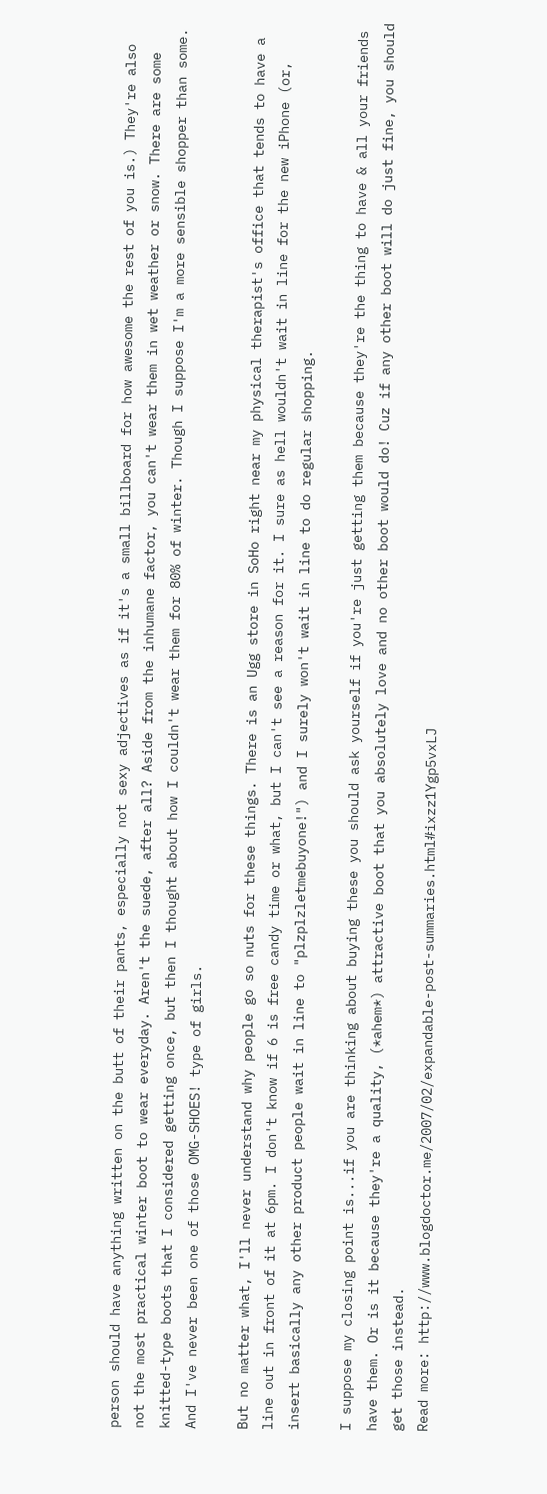person should have anything written on the butt of their pants, especially not sexy adjectives as if it's a small billboard for how awesome the rest of you is.) They're also not the most practical winter boot to wear everyday. Aren't the suede, after all? Aside from the inhumane factor, you can't wear them in wet weather or snow. There are some knitted-type boots that I considered getting once, but then I thought about how I couldn't wear them for 80% of winter. Though I suppose I'm a more sensible shopper than some. And I've never been one of those OMG-SHOES! type of girls.

But no matter what, I'll never understand why people go so nuts for these things. There is an Ugg store in SoHo right near my physical therapist's office that tends to have a line out in front of it at 6pm. I don't know if 6 is free candy time or what, but I can't see a reason for it. I sure as hell wouldn't wait in line for the new iPhone (or, insert basically any other product people wait in line to "plzplzletmebuyone!") and I surely won't wait in line to do regular shopping.

I suppose my closing point is...if you are thinking about buying these you should ask yourself if you're just getting them because they're the thing to have & all your friends have them. Or is it because they're a quality, (*ahem*) attractive boot that you absolutely love and no other boot would do! Cuz if any other boot will do just fine, you should get those instead.
Read more: http://www.blogdoctor.me/2007/02/expandable-post-summaries.html#ixzz1Ygp5vxLJ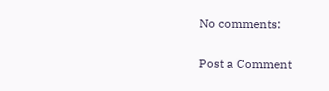No comments:

Post a Comment